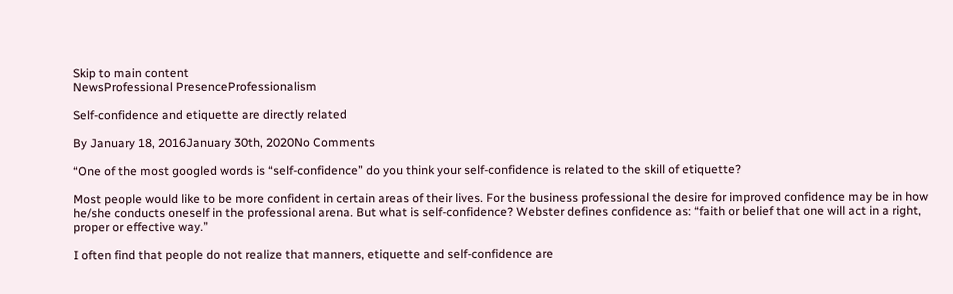Skip to main content
NewsProfessional PresenceProfessionalism

Self-confidence and etiquette are directly related

By January 18, 2016January 30th, 2020No Comments

“One of the most googled words is “self-confidence” do you think your self-confidence is related to the skill of etiquette?

Most people would like to be more confident in certain areas of their lives. For the business professional the desire for improved confidence may be in how he/she conducts oneself in the professional arena. But what is self-confidence? Webster defines confidence as: “faith or belief that one will act in a right, proper or effective way.”

I often find that people do not realize that manners, etiquette and self-confidence are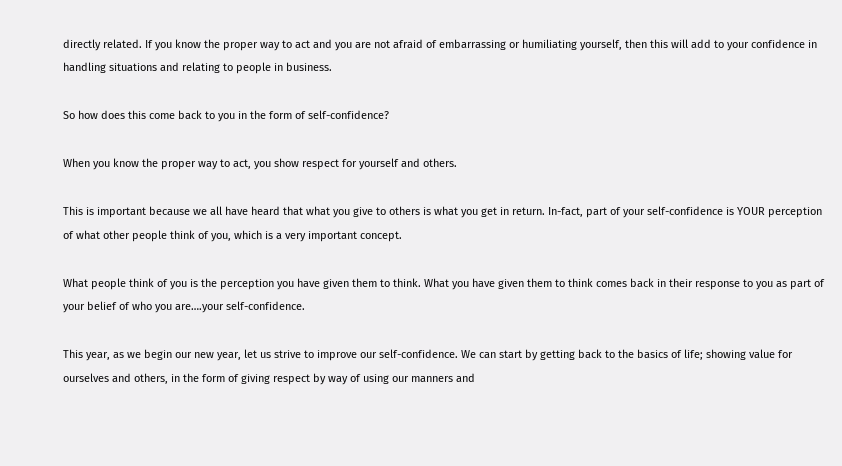directly related. If you know the proper way to act and you are not afraid of embarrassing or humiliating yourself, then this will add to your confidence in handling situations and relating to people in business.

So how does this come back to you in the form of self-confidence?

When you know the proper way to act, you show respect for yourself and others.

This is important because we all have heard that what you give to others is what you get in return. In-fact, part of your self-confidence is YOUR perception of what other people think of you, which is a very important concept.

What people think of you is the perception you have given them to think. What you have given them to think comes back in their response to you as part of your belief of who you are….your self-confidence.

This year, as we begin our new year, let us strive to improve our self-confidence. We can start by getting back to the basics of life; showing value for ourselves and others, in the form of giving respect by way of using our manners and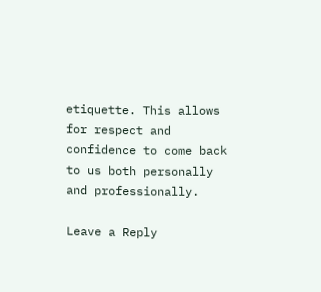etiquette. This allows for respect and confidence to come back to us both personally and professionally.

Leave a Reply